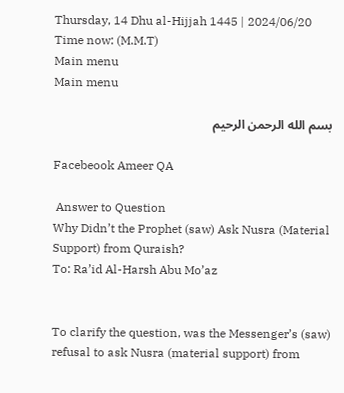Thursday, 14 Dhu al-Hijjah 1445 | 2024/06/20
Time now: (M.M.T)
Main menu
Main menu

بسم الله الرحمن الرحيم

Facebeook Ameer QA

 Answer to Question
Why Didn’t the Prophet (saw) Ask Nusra (Material Support) from Quraish?
To: Ra’id Al-Harsh Abu Mo’az


To clarify the question, was the Messenger’s (saw) refusal to ask Nusra (material support) from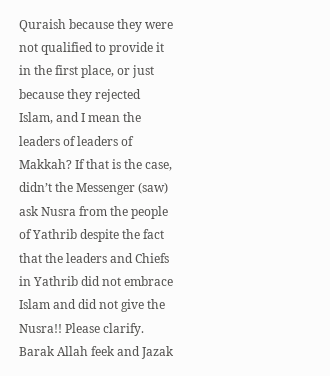Quraish because they were not qualified to provide it in the first place, or just because they rejected Islam, and I mean the leaders of leaders of Makkah? If that is the case, didn’t the Messenger (saw) ask Nusra from the people of Yathrib despite the fact that the leaders and Chiefs in Yathrib did not embrace Islam and did not give the Nusra!! Please clarify. Barak Allah feek and Jazak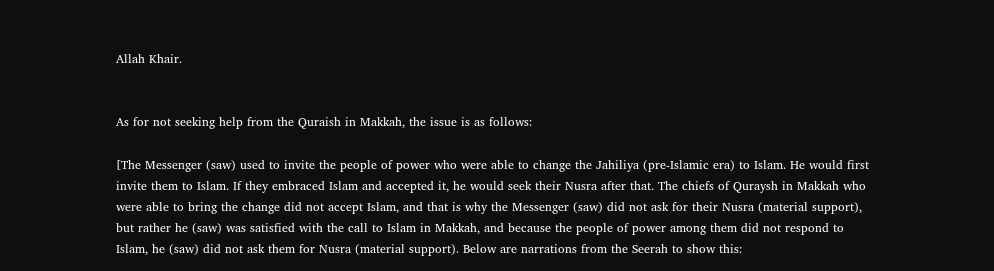Allah Khair.


As for not seeking help from the Quraish in Makkah, the issue is as follows:

[The Messenger (saw) used to invite the people of power who were able to change the Jahiliya (pre-Islamic era) to Islam. He would first invite them to Islam. If they embraced Islam and accepted it, he would seek their Nusra after that. The chiefs of Quraysh in Makkah who were able to bring the change did not accept Islam, and that is why the Messenger (saw) did not ask for their Nusra (material support), but rather he (saw) was satisfied with the call to Islam in Makkah, and because the people of power among them did not respond to Islam, he (saw) did not ask them for Nusra (material support). Below are narrations from the Seerah to show this: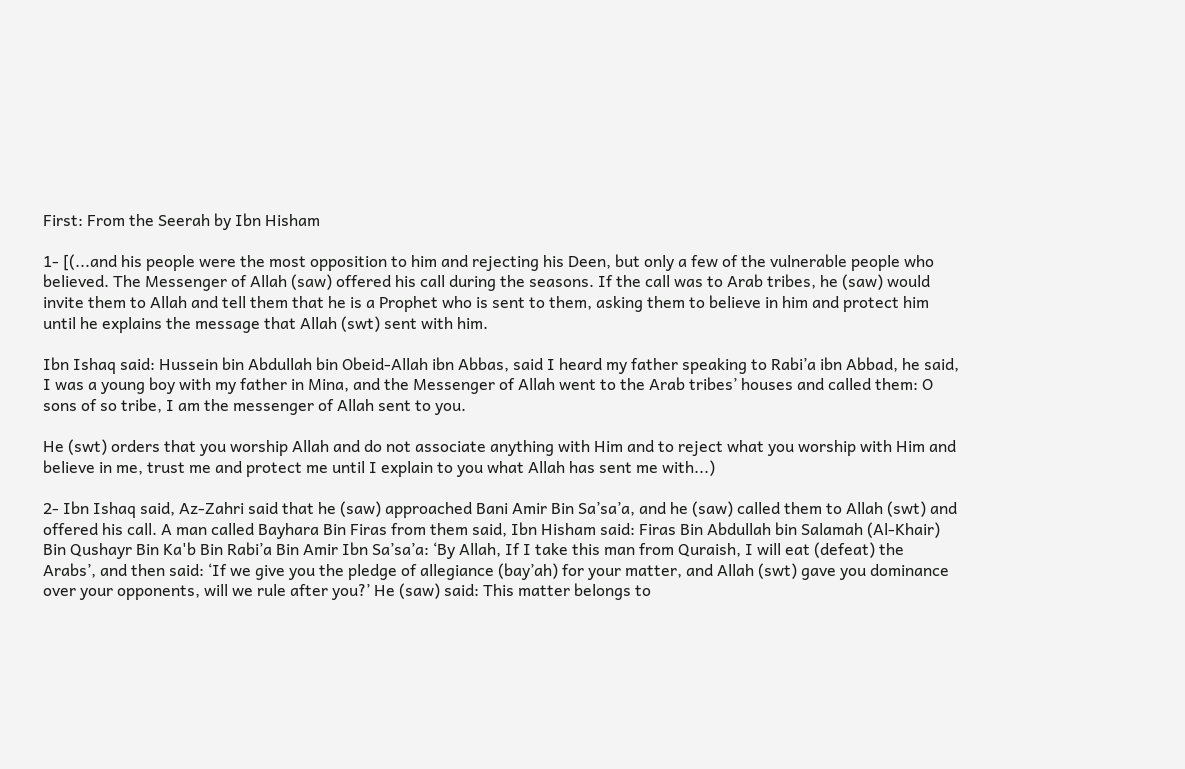First: From the Seerah by Ibn Hisham

1- [(...and his people were the most opposition to him and rejecting his Deen, but only a few of the vulnerable people who believed. The Messenger of Allah (saw) offered his call during the seasons. If the call was to Arab tribes, he (saw) would invite them to Allah and tell them that he is a Prophet who is sent to them, asking them to believe in him and protect him until he explains the message that Allah (swt) sent with him.

Ibn Ishaq said: Hussein bin Abdullah bin Obeid-Allah ibn Abbas, said I heard my father speaking to Rabi’a ibn Abbad, he said, I was a young boy with my father in Mina, and the Messenger of Allah went to the Arab tribes’ houses and called them: O sons of so tribe, I am the messenger of Allah sent to you.

He (swt) orders that you worship Allah and do not associate anything with Him and to reject what you worship with Him and believe in me, trust me and protect me until I explain to you what Allah has sent me with...)

2- Ibn Ishaq said, Az-Zahri said that he (saw) approached Bani Amir Bin Sa’sa’a, and he (saw) called them to Allah (swt) and offered his call. A man called Bayhara Bin Firas from them said, Ibn Hisham said: Firas Bin Abdullah bin Salamah (Al-Khair) Bin Qushayr Bin Ka'b Bin Rabi’a Bin Amir Ibn Sa’sa’a: ‘By Allah, If I take this man from Quraish, I will eat (defeat) the Arabs’, and then said: ‘If we give you the pledge of allegiance (bay’ah) for your matter, and Allah (swt) gave you dominance over your opponents, will we rule after you?’ He (saw) said: This matter belongs to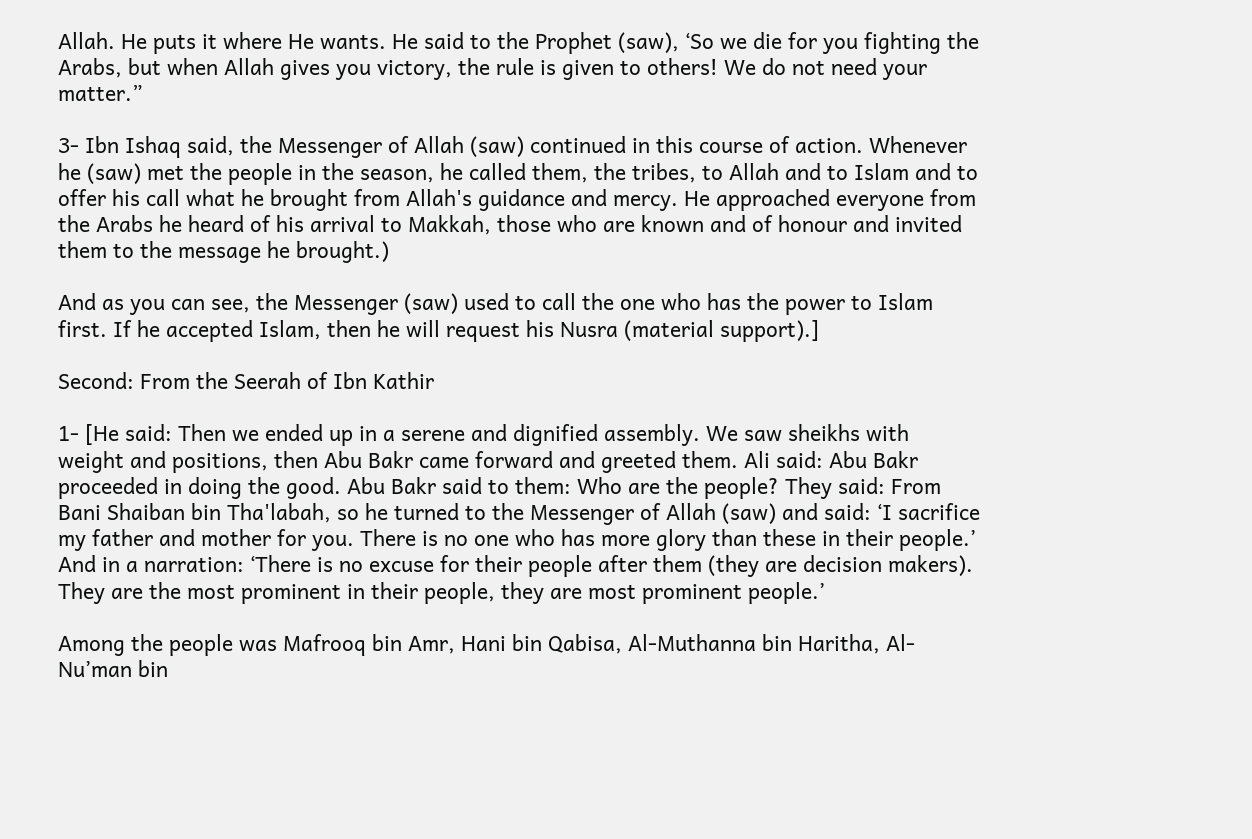Allah. He puts it where He wants. He said to the Prophet (saw), ‘So we die for you fighting the Arabs, but when Allah gives you victory, the rule is given to others! We do not need your matter.”

3- Ibn Ishaq said, the Messenger of Allah (saw) continued in this course of action. Whenever he (saw) met the people in the season, he called them, the tribes, to Allah and to Islam and to offer his call what he brought from Allah's guidance and mercy. He approached everyone from the Arabs he heard of his arrival to Makkah, those who are known and of honour and invited them to the message he brought.)

And as you can see, the Messenger (saw) used to call the one who has the power to Islam first. If he accepted Islam, then he will request his Nusra (material support).]

Second: From the Seerah of Ibn Kathir

1- [He said: Then we ended up in a serene and dignified assembly. We saw sheikhs with weight and positions, then Abu Bakr came forward and greeted them. Ali said: Abu Bakr proceeded in doing the good. Abu Bakr said to them: Who are the people? They said: From Bani Shaiban bin Tha'labah, so he turned to the Messenger of Allah (saw) and said: ‘I sacrifice my father and mother for you. There is no one who has more glory than these in their people.’ And in a narration: ‘There is no excuse for their people after them (they are decision makers). They are the most prominent in their people, they are most prominent people.’

Among the people was Mafrooq bin Amr, Hani bin Qabisa, Al-Muthanna bin Haritha, Al-Nu’man bin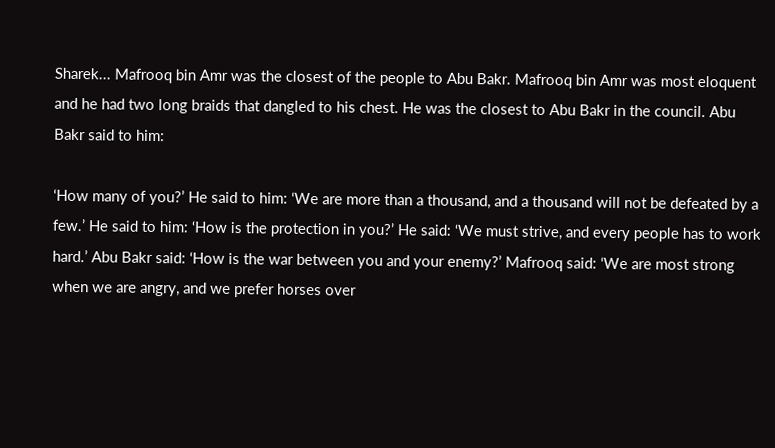Sharek... Mafrooq bin Amr was the closest of the people to Abu Bakr. Mafrooq bin Amr was most eloquent and he had two long braids that dangled to his chest. He was the closest to Abu Bakr in the council. Abu Bakr said to him:

‘How many of you?’ He said to him: ‘We are more than a thousand, and a thousand will not be defeated by a few.’ He said to him: ‘How is the protection in you?’ He said: ‘We must strive, and every people has to work hard.’ Abu Bakr said: ‘How is the war between you and your enemy?’ Mafrooq said: ‘We are most strong when we are angry, and we prefer horses over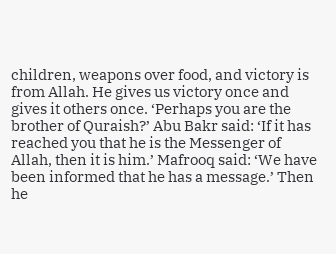children, weapons over food, and victory is from Allah. He gives us victory once and gives it others once. ‘Perhaps you are the brother of Quraish?’ Abu Bakr said: ‘If it has reached you that he is the Messenger of Allah, then it is him.’ Mafrooq said: ‘We have been informed that he has a message.’ Then he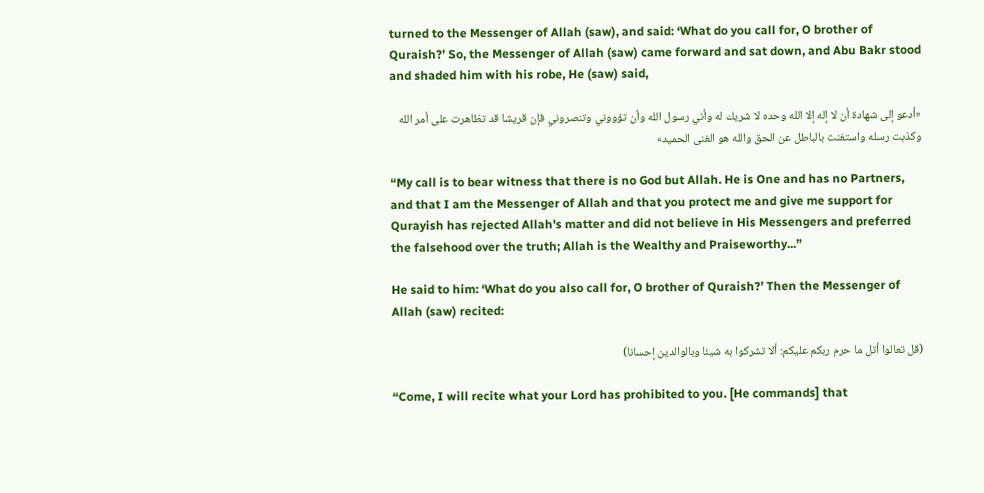turned to the Messenger of Allah (saw), and said: ‘What do you call for, O brother of Quraish?’ So, the Messenger of Allah (saw) came forward and sat down, and Abu Bakr stood and shaded him with his robe, He (saw) said,

«أدعو إلى شهادة أن لا إله إلا الله وحده لا شريك له وأني رسول الله وأن تؤووني وتنصروني فإن قريشا قد تظاهرت على أمر الله وكذبت رسله واستغنت بالباطل عن الحق والله هو الغنى الحميد»

“My call is to bear witness that there is no God but Allah. He is One and has no Partners, and that I am the Messenger of Allah and that you protect me and give me support for Qurayish has rejected Allah's matter and did not believe in His Messengers and preferred the falsehood over the truth; Allah is the Wealthy and Praiseworthy...”

He said to him: ‘What do you also call for, O brother of Quraish?’ Then the Messenger of Allah (saw) recited:

(قل تعالوا أتل ما حرم ربكم عليكم: ألا تشركوا به شيئا وبالوالدين إحسانا)

“Come, I will recite what your Lord has prohibited to you. [He commands] that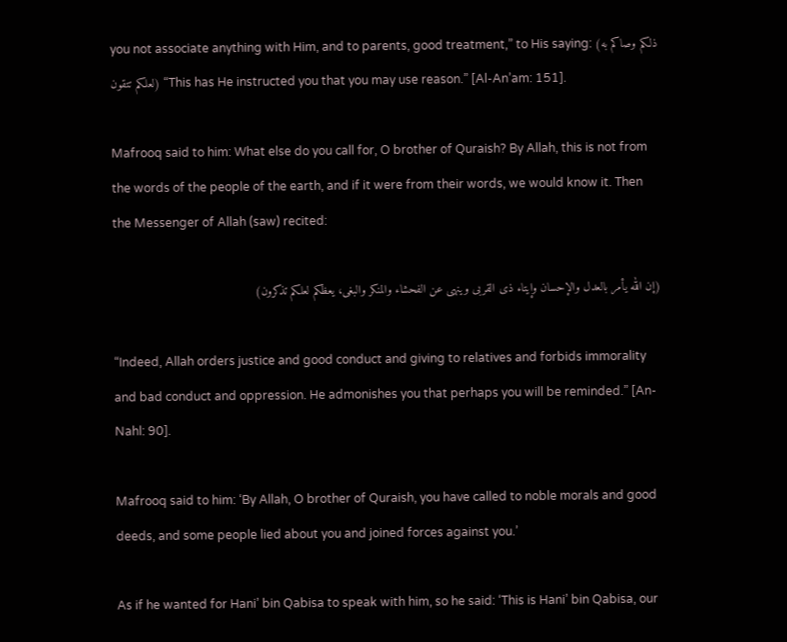you not associate anything with Him, and to parents, good treatment,” to His saying: (ذلكم وصاكم به لعلكم تتقون) “This has He instructed you that you may use reason.” [Al-An’am: 151].

Mafrooq said to him: What else do you call for, O brother of Quraish? By Allah, this is not from the words of the people of the earth, and if it were from their words, we would know it. Then the Messenger of Allah (saw) recited:

(إن الله يأمر بالعدل والإحسان وإيتاء ذى القربى وينهى عن الفحشاء والمنكر والبغى، يعظكم لعلكم تذكرون)

“Indeed, Allah orders justice and good conduct and giving to relatives and forbids immorality and bad conduct and oppression. He admonishes you that perhaps you will be reminded.” [An-Nahl: 90].

Mafrooq said to him: ‘By Allah, O brother of Quraish, you have called to noble morals and good deeds, and some people lied about you and joined forces against you.’

As if he wanted for Hani’ bin Qabisa to speak with him, so he said: ‘This is Hani’ bin Qabisa, our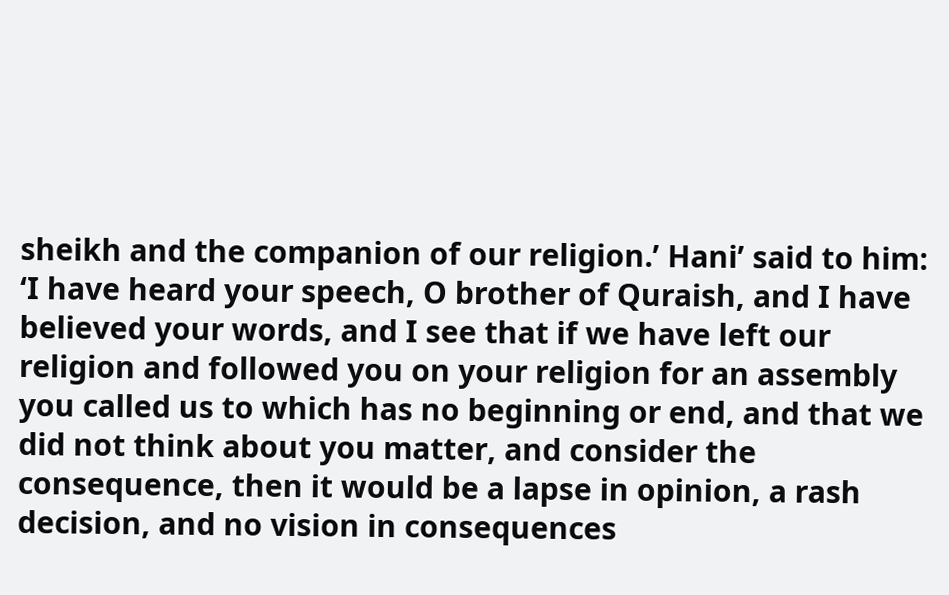sheikh and the companion of our religion.’ Hani’ said to him: ‘I have heard your speech, O brother of Quraish, and I have believed your words, and I see that if we have left our religion and followed you on your religion for an assembly you called us to which has no beginning or end, and that we did not think about you matter, and consider the consequence, then it would be a lapse in opinion, a rash decision, and no vision in consequences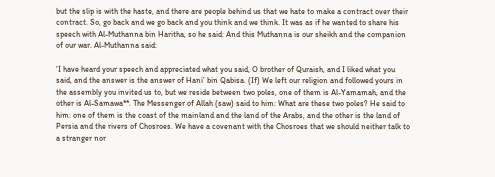but the slip is with the haste, and there are people behind us that we hate to make a contract over their contract. So, go back and we go back and you think and we think. It was as if he wanted to share his speech with Al-Muthanna bin Haritha, so he said: And this Muthanna is our sheikh and the companion of our war. Al-Muthanna said:

‘I have heard your speech and appreciated what you said, O brother of Quraish, and I liked what you said, and the answer is the answer of Hani’ bin Qabisa. (If) We left our religion and followed yours in the assembly you invited us to, but we reside between two poles, one of them is Al-Yamamah, and the other is Al-Samawa**. The Messenger of Allah (saw) said to him: What are these two poles? He said to him: one of them is the coast of the mainland and the land of the Arabs, and the other is the land of Persia and the rivers of Chosroes. We have a covenant with the Chosroes that we should neither talk to a stranger nor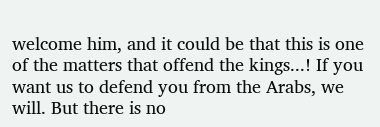welcome him, and it could be that this is one of the matters that offend the kings...! If you want us to defend you from the Arabs, we will. But there is no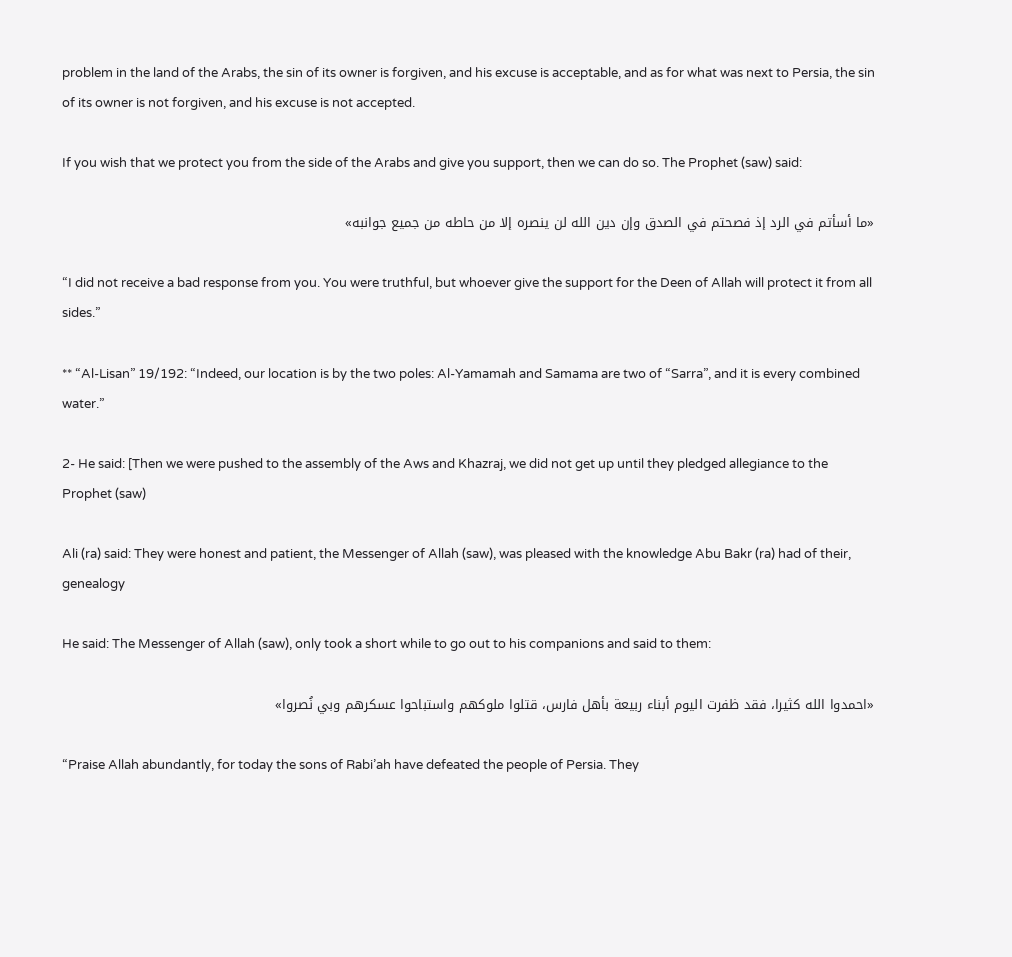problem in the land of the Arabs, the sin of its owner is forgiven, and his excuse is acceptable, and as for what was next to Persia, the sin of its owner is not forgiven, and his excuse is not accepted.

If you wish that we protect you from the side of the Arabs and give you support, then we can do so. The Prophet (saw) said:

«ما أسأتم في الرد إذ فصحتم في الصدق وإن دين الله لن ينصره إلا من حاطه من جميع جوانبه»

“I did not receive a bad response from you. You were truthful, but whoever give the support for the Deen of Allah will protect it from all sides.”

** “Al-Lisan” 19/192: “Indeed, our location is by the two poles: Al-Yamamah and Samama are two of “Sarra”, and it is every combined water.”

2- He said: [Then we were pushed to the assembly of the Aws and Khazraj, we did not get up until they pledged allegiance to the Prophet (saw)

Ali (ra) said: They were honest and patient, the Messenger of Allah (saw), was pleased with the knowledge Abu Bakr (ra) had of their, genealogy

He said: The Messenger of Allah (saw), only took a short while to go out to his companions and said to them:

«احمدوا الله كثيرا، فقد ظفرت اليوم أبناء ربيعة بأهل فارس، قتلوا ملوكهم واستباحوا عسكرهم وبي نُصروا»

“Praise Allah abundantly, for today the sons of Rabi’ah have defeated the people of Persia. They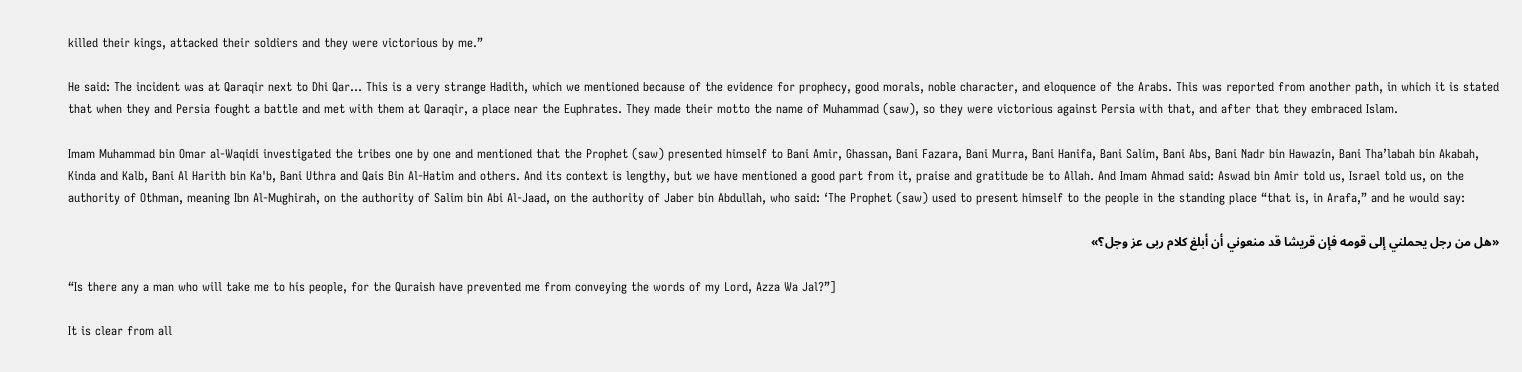killed their kings, attacked their soldiers and they were victorious by me.”

He said: The incident was at Qaraqir next to Dhi Qar... This is a very strange Hadith, which we mentioned because of the evidence for prophecy, good morals, noble character, and eloquence of the Arabs. This was reported from another path, in which it is stated that when they and Persia fought a battle and met with them at Qaraqir, a place near the Euphrates. They made their motto the name of Muhammad (saw), so they were victorious against Persia with that, and after that they embraced Islam.

Imam Muhammad bin Omar al-Waqidi investigated the tribes one by one and mentioned that the Prophet (saw) presented himself to Bani Amir, Ghassan, Bani Fazara, Bani Murra, Bani Hanifa, Bani Salim, Bani Abs, Bani Nadr bin Hawazin, Bani Tha’labah bin Akabah, Kinda and Kalb, Bani Al Harith bin Ka'b, Bani Uthra and Qais Bin Al-Hatim and others. And its context is lengthy, but we have mentioned a good part from it, praise and gratitude be to Allah. And Imam Ahmad said: Aswad bin Amir told us, Israel told us, on the authority of Othman, meaning Ibn Al-Mughirah, on the authority of Salim bin Abi Al-Jaad, on the authority of Jaber bin Abdullah, who said: ‘The Prophet (saw) used to present himself to the people in the standing place “that is, in Arafa,” and he would say:

«هل من رجل يحملني إلى قومه فإن قريشا قد منعوني أن أبلغ كلام ربى عز وجل؟»

“Is there any a man who will take me to his people, for the Quraish have prevented me from conveying the words of my Lord, Azza Wa Jal?”]

It is clear from all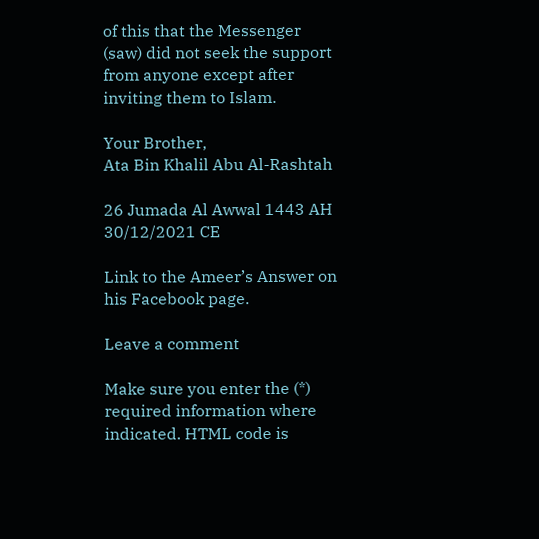of this that the Messenger (saw) did not seek the support from anyone except after inviting them to Islam.

Your Brother,
Ata Bin Khalil Abu Al-Rashtah

26 Jumada Al Awwal 1443 AH
30/12/2021 CE

Link to the Ameer’s Answer on his Facebook page.

Leave a comment

Make sure you enter the (*) required information where indicated. HTML code is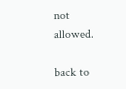not allowed.

back to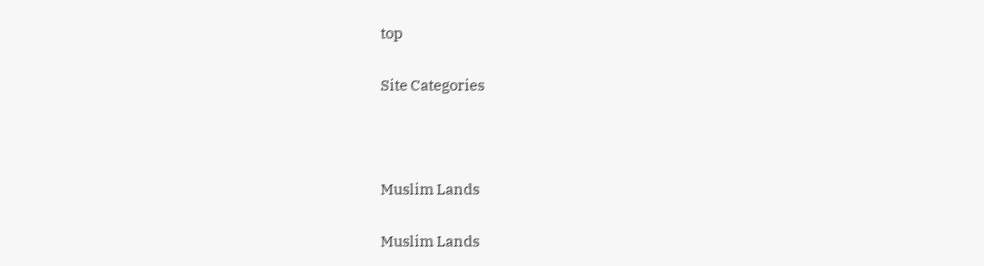top

Site Categories



Muslim Lands

Muslim Lands